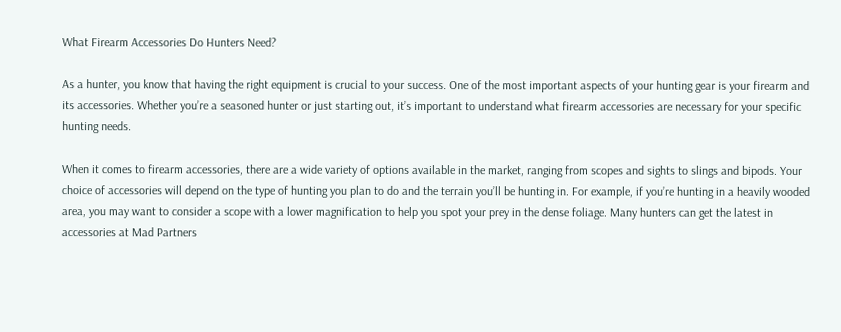What Firearm Accessories Do Hunters Need?

As a hunter, you know that having the right equipment is crucial to your success. One of the most important aspects of your hunting gear is your firearm and its accessories. Whether you’re a seasoned hunter or just starting out, it’s important to understand what firearm accessories are necessary for your specific hunting needs.

When it comes to firearm accessories, there are a wide variety of options available in the market, ranging from scopes and sights to slings and bipods. Your choice of accessories will depend on the type of hunting you plan to do and the terrain you’ll be hunting in. For example, if you’re hunting in a heavily wooded area, you may want to consider a scope with a lower magnification to help you spot your prey in the dense foliage. Many hunters can get the latest in accessories at Mad Partners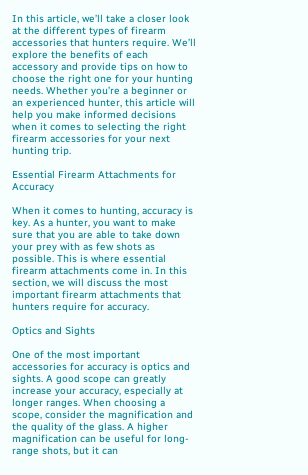In this article, we’ll take a closer look at the different types of firearm accessories that hunters require. We’ll explore the benefits of each accessory and provide tips on how to choose the right one for your hunting needs. Whether you’re a beginner or an experienced hunter, this article will help you make informed decisions when it comes to selecting the right firearm accessories for your next hunting trip.

Essential Firearm Attachments for Accuracy

When it comes to hunting, accuracy is key. As a hunter, you want to make sure that you are able to take down your prey with as few shots as possible. This is where essential firearm attachments come in. In this section, we will discuss the most important firearm attachments that hunters require for accuracy.

Optics and Sights

One of the most important accessories for accuracy is optics and sights. A good scope can greatly increase your accuracy, especially at longer ranges. When choosing a scope, consider the magnification and the quality of the glass. A higher magnification can be useful for long-range shots, but it can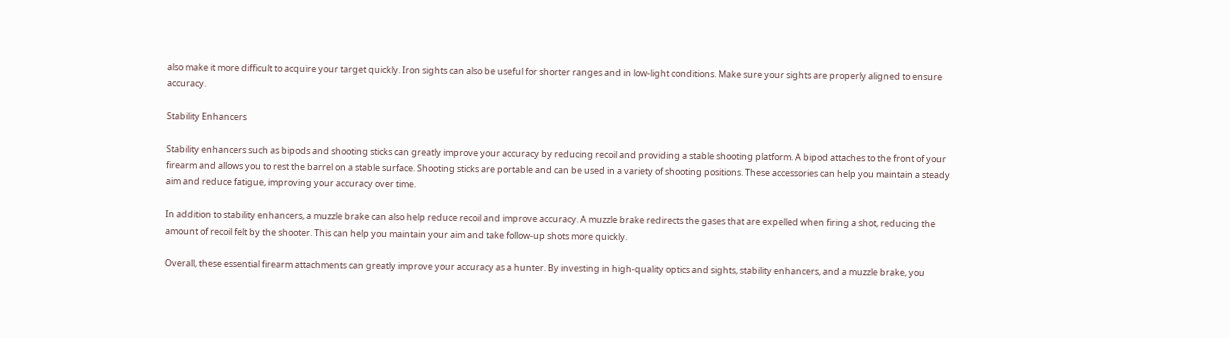also make it more difficult to acquire your target quickly. Iron sights can also be useful for shorter ranges and in low-light conditions. Make sure your sights are properly aligned to ensure accuracy.

Stability Enhancers

Stability enhancers such as bipods and shooting sticks can greatly improve your accuracy by reducing recoil and providing a stable shooting platform. A bipod attaches to the front of your firearm and allows you to rest the barrel on a stable surface. Shooting sticks are portable and can be used in a variety of shooting positions. These accessories can help you maintain a steady aim and reduce fatigue, improving your accuracy over time.

In addition to stability enhancers, a muzzle brake can also help reduce recoil and improve accuracy. A muzzle brake redirects the gases that are expelled when firing a shot, reducing the amount of recoil felt by the shooter. This can help you maintain your aim and take follow-up shots more quickly.

Overall, these essential firearm attachments can greatly improve your accuracy as a hunter. By investing in high-quality optics and sights, stability enhancers, and a muzzle brake, you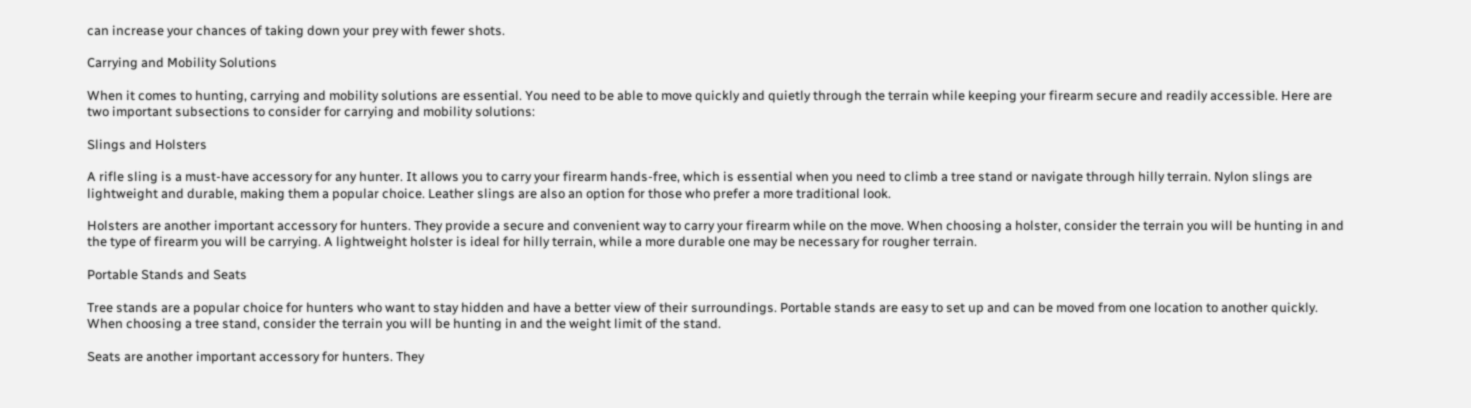can increase your chances of taking down your prey with fewer shots.

Carrying and Mobility Solutions

When it comes to hunting, carrying and mobility solutions are essential. You need to be able to move quickly and quietly through the terrain while keeping your firearm secure and readily accessible. Here are two important subsections to consider for carrying and mobility solutions:

Slings and Holsters

A rifle sling is a must-have accessory for any hunter. It allows you to carry your firearm hands-free, which is essential when you need to climb a tree stand or navigate through hilly terrain. Nylon slings are lightweight and durable, making them a popular choice. Leather slings are also an option for those who prefer a more traditional look.

Holsters are another important accessory for hunters. They provide a secure and convenient way to carry your firearm while on the move. When choosing a holster, consider the terrain you will be hunting in and the type of firearm you will be carrying. A lightweight holster is ideal for hilly terrain, while a more durable one may be necessary for rougher terrain.

Portable Stands and Seats

Tree stands are a popular choice for hunters who want to stay hidden and have a better view of their surroundings. Portable stands are easy to set up and can be moved from one location to another quickly. When choosing a tree stand, consider the terrain you will be hunting in and the weight limit of the stand.

Seats are another important accessory for hunters. They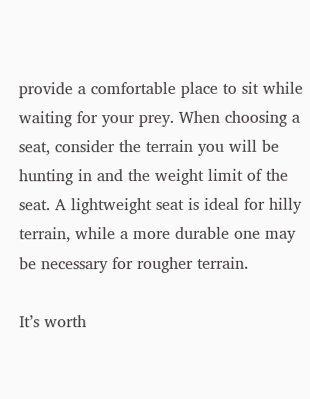provide a comfortable place to sit while waiting for your prey. When choosing a seat, consider the terrain you will be hunting in and the weight limit of the seat. A lightweight seat is ideal for hilly terrain, while a more durable one may be necessary for rougher terrain.

It’s worth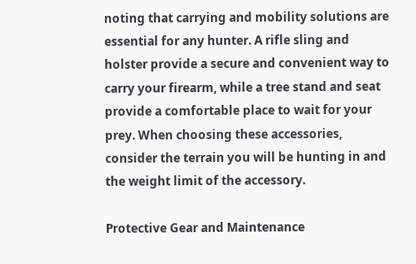noting that carrying and mobility solutions are essential for any hunter. A rifle sling and holster provide a secure and convenient way to carry your firearm, while a tree stand and seat provide a comfortable place to wait for your prey. When choosing these accessories, consider the terrain you will be hunting in and the weight limit of the accessory.

Protective Gear and Maintenance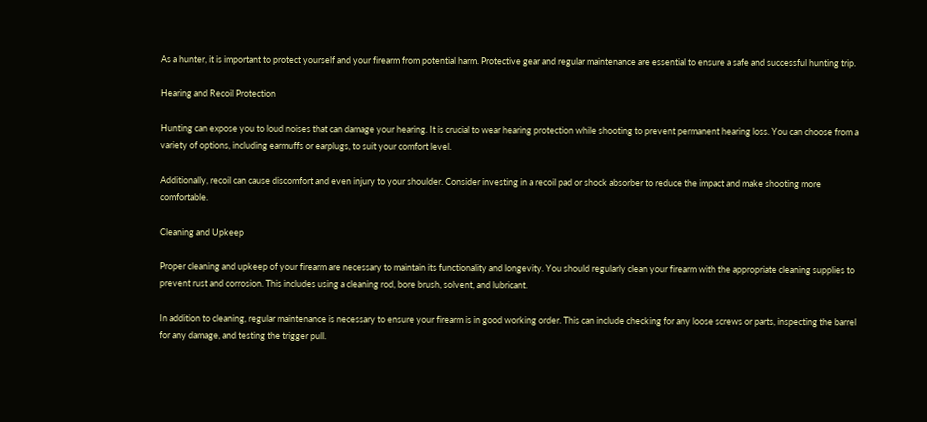As a hunter, it is important to protect yourself and your firearm from potential harm. Protective gear and regular maintenance are essential to ensure a safe and successful hunting trip.

Hearing and Recoil Protection

Hunting can expose you to loud noises that can damage your hearing. It is crucial to wear hearing protection while shooting to prevent permanent hearing loss. You can choose from a variety of options, including earmuffs or earplugs, to suit your comfort level.

Additionally, recoil can cause discomfort and even injury to your shoulder. Consider investing in a recoil pad or shock absorber to reduce the impact and make shooting more comfortable.

Cleaning and Upkeep

Proper cleaning and upkeep of your firearm are necessary to maintain its functionality and longevity. You should regularly clean your firearm with the appropriate cleaning supplies to prevent rust and corrosion. This includes using a cleaning rod, bore brush, solvent, and lubricant.

In addition to cleaning, regular maintenance is necessary to ensure your firearm is in good working order. This can include checking for any loose screws or parts, inspecting the barrel for any damage, and testing the trigger pull.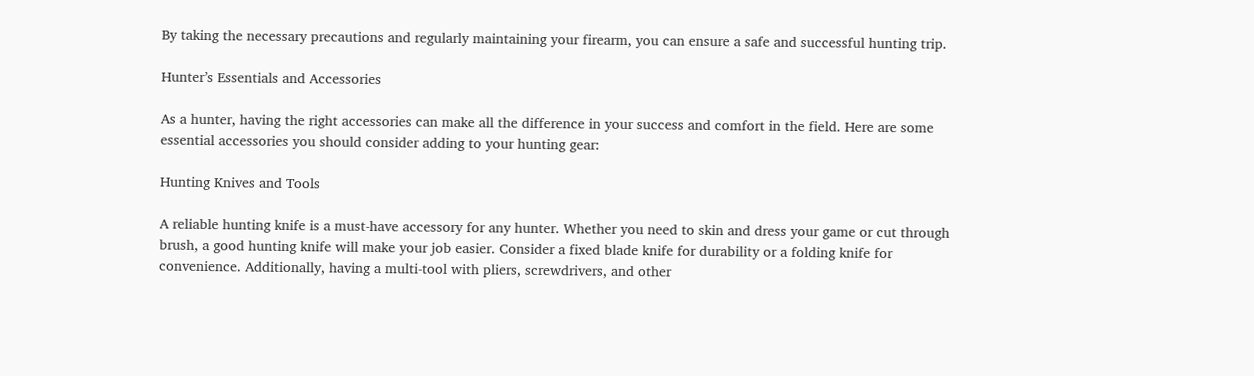By taking the necessary precautions and regularly maintaining your firearm, you can ensure a safe and successful hunting trip.

Hunter’s Essentials and Accessories

As a hunter, having the right accessories can make all the difference in your success and comfort in the field. Here are some essential accessories you should consider adding to your hunting gear:

Hunting Knives and Tools

A reliable hunting knife is a must-have accessory for any hunter. Whether you need to skin and dress your game or cut through brush, a good hunting knife will make your job easier. Consider a fixed blade knife for durability or a folding knife for convenience. Additionally, having a multi-tool with pliers, screwdrivers, and other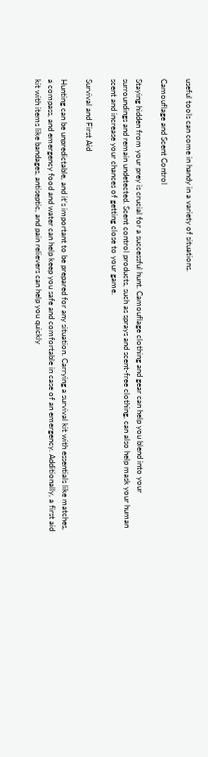useful tools can come in handy in a variety of situations.

Camouflage and Scent Control

Staying hidden from your prey is crucial for a successful hunt. Camouflage clothing and gear can help you blend into your surroundings and remain undetected. Scent control products, such as sprays and scent-free clothing, can also help mask your human scent and increase your chances of getting close to your game.

Survival and First Aid

Hunting can be unpredictable, and it’s important to be prepared for any situation. Carrying a survival kit with essentials like matches, a compass, and emergency food and water can help keep you safe and comfortable in case of an emergency. Additionally, a first aid kit with items like bandages, antiseptic, and pain relievers can help you quickly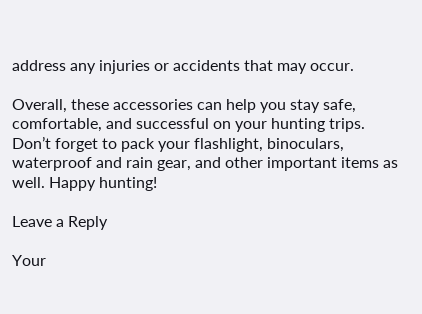address any injuries or accidents that may occur.

Overall, these accessories can help you stay safe, comfortable, and successful on your hunting trips. Don’t forget to pack your flashlight, binoculars, waterproof and rain gear, and other important items as well. Happy hunting!

Leave a Reply

Your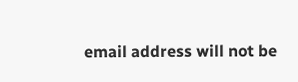email address will not be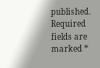published. Required fields are marked *